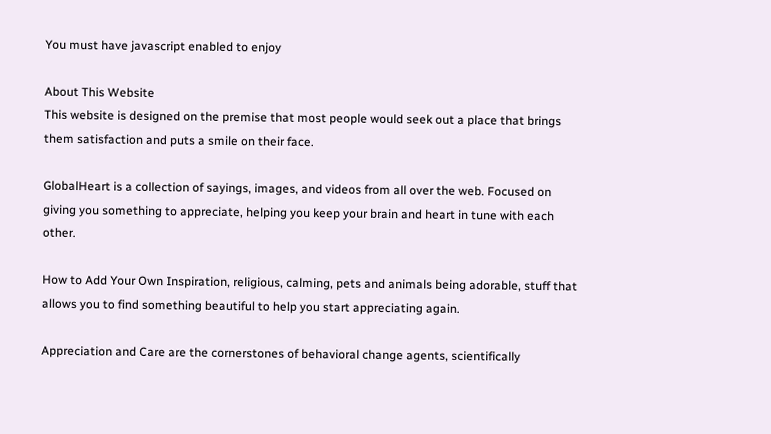You must have javascript enabled to enjoy

About This Website
This website is designed on the premise that most people would seek out a place that brings them satisfaction and puts a smile on their face.

GlobalHeart is a collection of sayings, images, and videos from all over the web. Focused on giving you something to appreciate, helping you keep your brain and heart in tune with each other.

How to Add Your Own Inspiration, religious, calming, pets and animals being adorable, stuff that allows you to find something beautiful to help you start appreciating again.

Appreciation and Care are the cornerstones of behavioral change agents, scientifically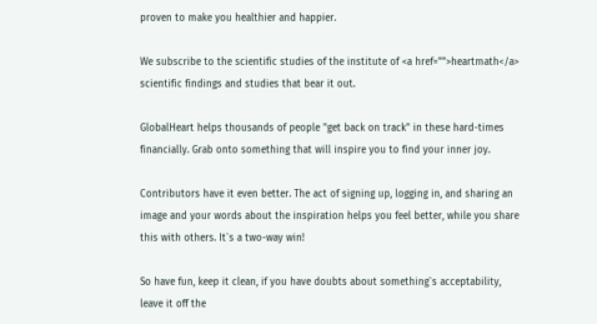proven to make you healthier and happier.

We subscribe to the scientific studies of the institute of <a href="">heartmath</a> scientific findings and studies that bear it out.

GlobalHeart helps thousands of people "get back on track" in these hard-times financially. Grab onto something that will inspire you to find your inner joy.

Contributors have it even better. The act of signing up, logging in, and sharing an image and your words about the inspiration helps you feel better, while you share this with others. It`s a two-way win!

So have fun, keep it clean, if you have doubts about something`s acceptability, leave it off the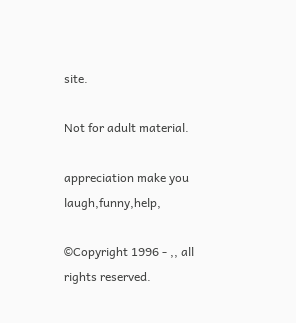site.

Not for adult material.

appreciation make you laugh,funny,help,

©Copyright 1996 - ,, all rights reserved.